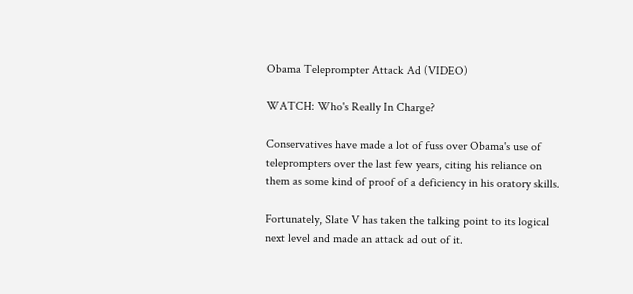Obama Teleprompter Attack Ad (VIDEO)

WATCH: Who's Really In Charge?

Conservatives have made a lot of fuss over Obama's use of teleprompters over the last few years, citing his reliance on them as some kind of proof of a deficiency in his oratory skills.

Fortunately, Slate V has taken the talking point to its logical next level and made an attack ad out of it.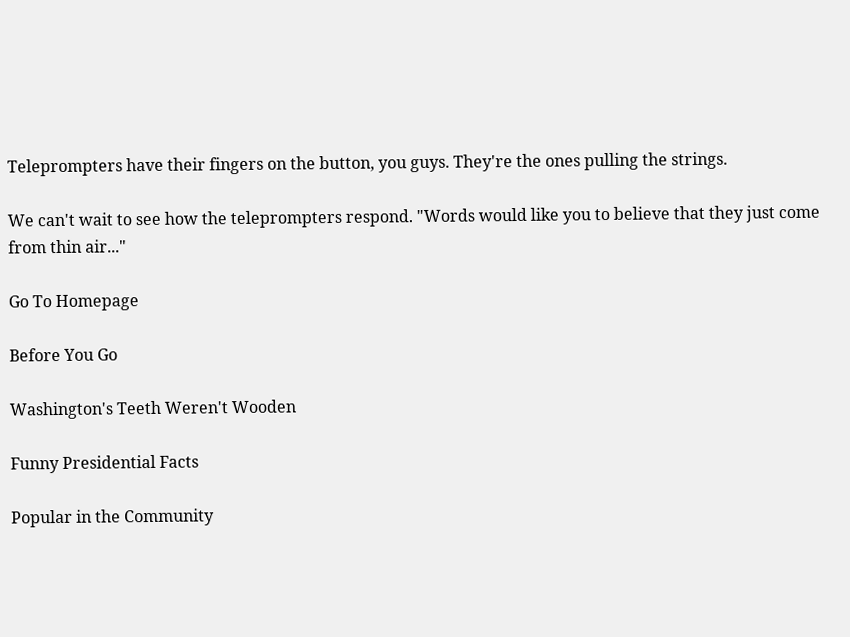Teleprompters have their fingers on the button, you guys. They're the ones pulling the strings.

We can't wait to see how the teleprompters respond. "Words would like you to believe that they just come from thin air..."

Go To Homepage

Before You Go

Washington's Teeth Weren't Wooden

Funny Presidential Facts

Popular in the Community